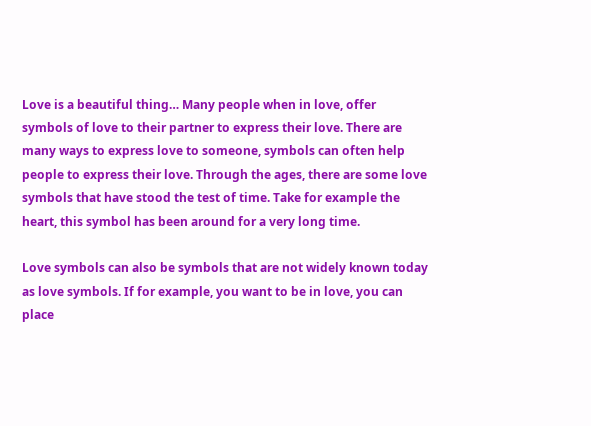Love is a beautiful thing… Many people when in love, offer symbols of love to their partner to express their love. There are many ways to express love to someone, symbols can often help people to express their love. Through the ages, there are some love symbols that have stood the test of time. Take for example the heart, this symbol has been around for a very long time.

Love symbols can also be symbols that are not widely known today as love symbols. If for example, you want to be in love, you can place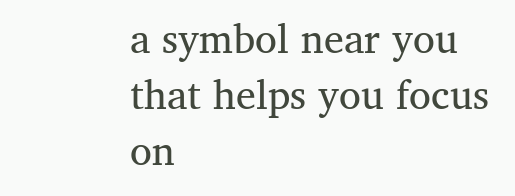a symbol near you that helps you focus on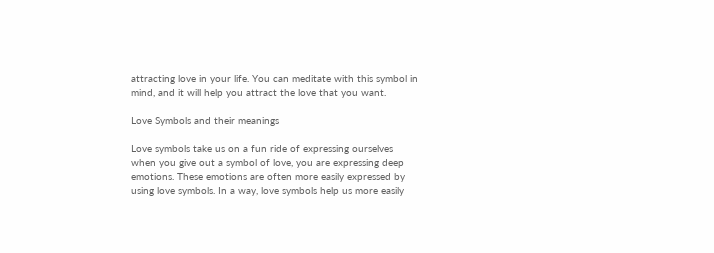attracting love in your life. You can meditate with this symbol in mind, and it will help you attract the love that you want.

Love Symbols and their meanings

Love symbols take us on a fun ride of expressing ourselves when you give out a symbol of love, you are expressing deep emotions. These emotions are often more easily expressed by using love symbols. In a way, love symbols help us more easily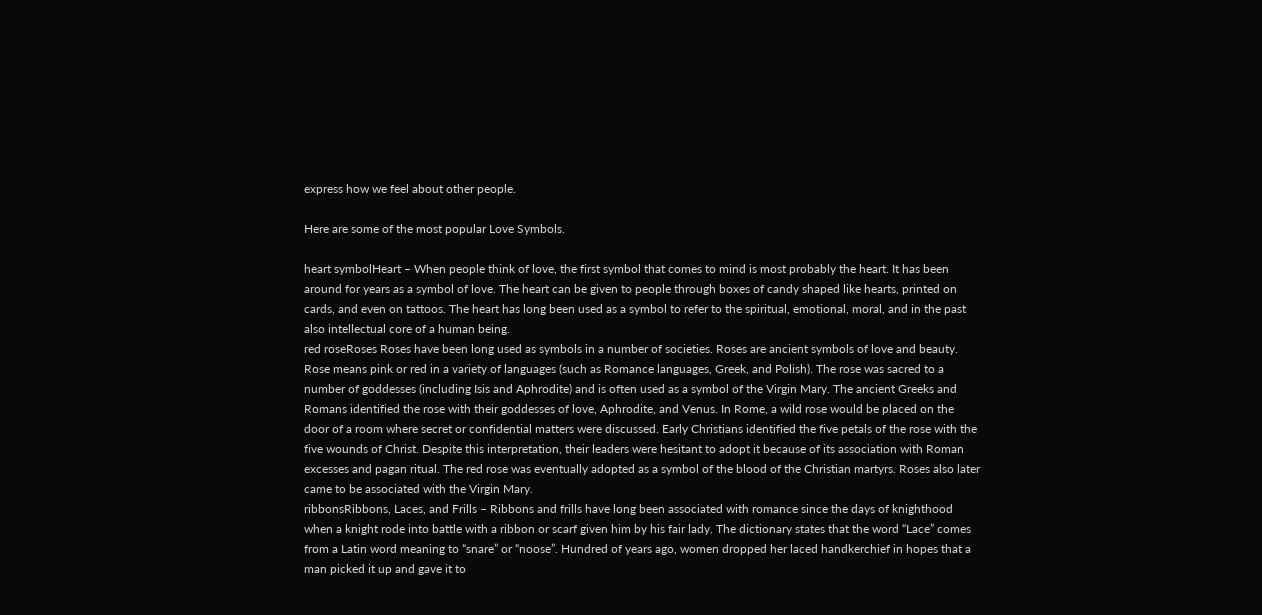express how we feel about other people.

Here are some of the most popular Love Symbols.

heart symbolHeart – When people think of love, the first symbol that comes to mind is most probably the heart. It has been around for years as a symbol of love. The heart can be given to people through boxes of candy shaped like hearts, printed on cards, and even on tattoos. The heart has long been used as a symbol to refer to the spiritual, emotional, moral, and in the past also intellectual core of a human being.
red roseRoses Roses have been long used as symbols in a number of societies. Roses are ancient symbols of love and beauty. Rose means pink or red in a variety of languages (such as Romance languages, Greek, and Polish). The rose was sacred to a number of goddesses (including Isis and Aphrodite) and is often used as a symbol of the Virgin Mary. The ancient Greeks and Romans identified the rose with their goddesses of love, Aphrodite, and Venus. In Rome, a wild rose would be placed on the door of a room where secret or confidential matters were discussed. Early Christians identified the five petals of the rose with the five wounds of Christ. Despite this interpretation, their leaders were hesitant to adopt it because of its association with Roman excesses and pagan ritual. The red rose was eventually adopted as a symbol of the blood of the Christian martyrs. Roses also later came to be associated with the Virgin Mary.
ribbonsRibbons, Laces, and Frills – Ribbons and frills have long been associated with romance since the days of knighthood when a knight rode into battle with a ribbon or scarf given him by his fair lady. The dictionary states that the word “Lace” comes from a Latin word meaning to “snare” or “noose”. Hundred of years ago, women dropped her laced handkerchief in hopes that a man picked it up and gave it to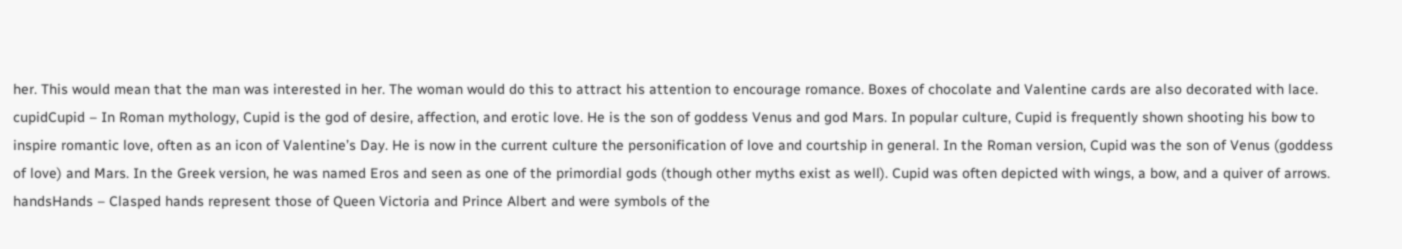her. This would mean that the man was interested in her. The woman would do this to attract his attention to encourage romance. Boxes of chocolate and Valentine cards are also decorated with lace.
cupidCupid – In Roman mythology, Cupid is the god of desire, affection, and erotic love. He is the son of goddess Venus and god Mars. In popular culture, Cupid is frequently shown shooting his bow to inspire romantic love, often as an icon of Valentine’s Day. He is now in the current culture the personification of love and courtship in general. In the Roman version, Cupid was the son of Venus (goddess of love) and Mars. In the Greek version, he was named Eros and seen as one of the primordial gods (though other myths exist as well). Cupid was often depicted with wings, a bow, and a quiver of arrows.
handsHands – Clasped hands represent those of Queen Victoria and Prince Albert and were symbols of the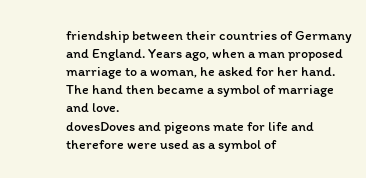friendship between their countries of Germany and England. Years ago, when a man proposed marriage to a woman, he asked for her hand. The hand then became a symbol of marriage and love.
dovesDoves and pigeons mate for life and therefore were used as a symbol of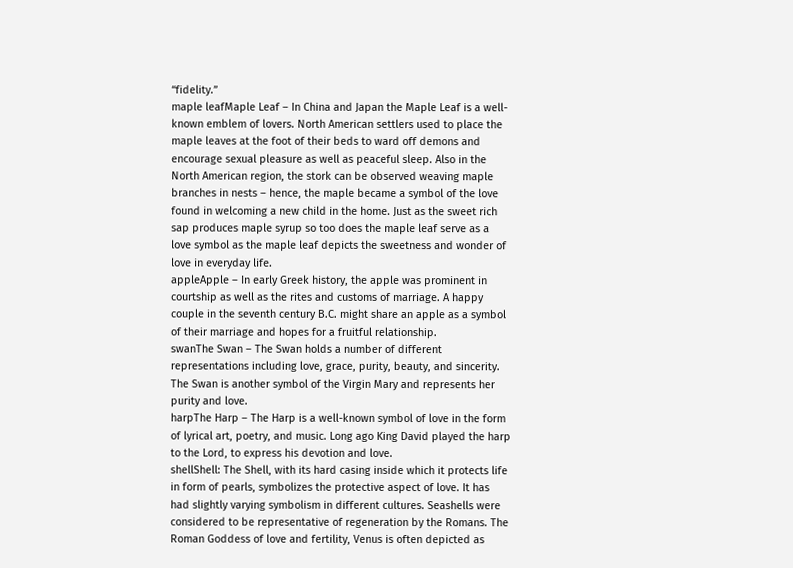“fidelity.”
maple leafMaple Leaf – In China and Japan the Maple Leaf is a well-known emblem of lovers. North American settlers used to place the maple leaves at the foot of their beds to ward off demons and encourage sexual pleasure as well as peaceful sleep. Also in the North American region, the stork can be observed weaving maple branches in nests – hence, the maple became a symbol of the love found in welcoming a new child in the home. Just as the sweet rich sap produces maple syrup so too does the maple leaf serve as a love symbol as the maple leaf depicts the sweetness and wonder of love in everyday life.
appleApple – In early Greek history, the apple was prominent in courtship as well as the rites and customs of marriage. A happy couple in the seventh century B.C. might share an apple as a symbol of their marriage and hopes for a fruitful relationship.
swanThe Swan – The Swan holds a number of different representations including love, grace, purity, beauty, and sincerity. The Swan is another symbol of the Virgin Mary and represents her purity and love.
harpThe Harp – The Harp is a well-known symbol of love in the form of lyrical art, poetry, and music. Long ago King David played the harp to the Lord, to express his devotion and love.
shellShell: The Shell, with its hard casing inside which it protects life in form of pearls, symbolizes the protective aspect of love. It has had slightly varying symbolism in different cultures. Seashells were considered to be representative of regeneration by the Romans. The Roman Goddess of love and fertility, Venus is often depicted as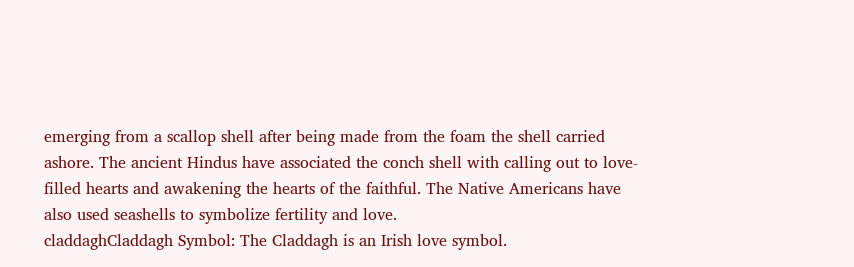emerging from a scallop shell after being made from the foam the shell carried ashore. The ancient Hindus have associated the conch shell with calling out to love-filled hearts and awakening the hearts of the faithful. The Native Americans have also used seashells to symbolize fertility and love.
claddaghCladdagh Symbol: The Claddagh is an Irish love symbol.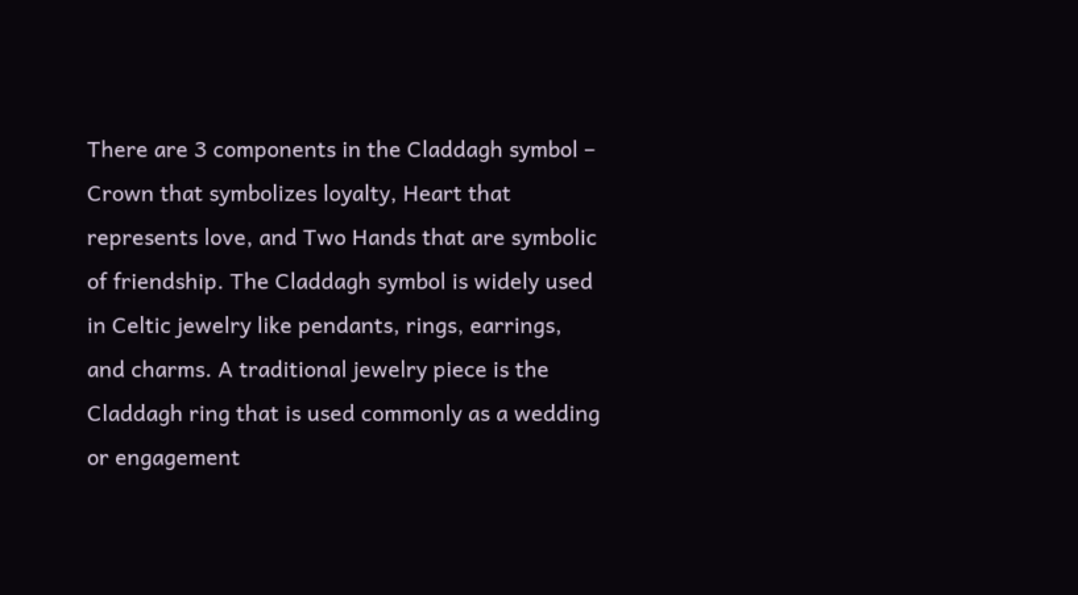There are 3 components in the Claddagh symbol – Crown that symbolizes loyalty, Heart that represents love, and Two Hands that are symbolic of friendship. The Claddagh symbol is widely used in Celtic jewelry like pendants, rings, earrings, and charms. A traditional jewelry piece is the Claddagh ring that is used commonly as a wedding or engagement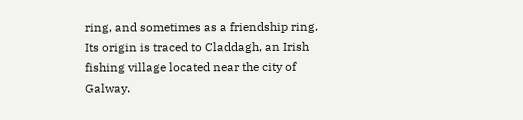ring, and sometimes as a friendship ring. Its origin is traced to Claddagh, an Irish fishing village located near the city of Galway.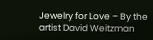Jewelry for Love – By the artist David Weitzman